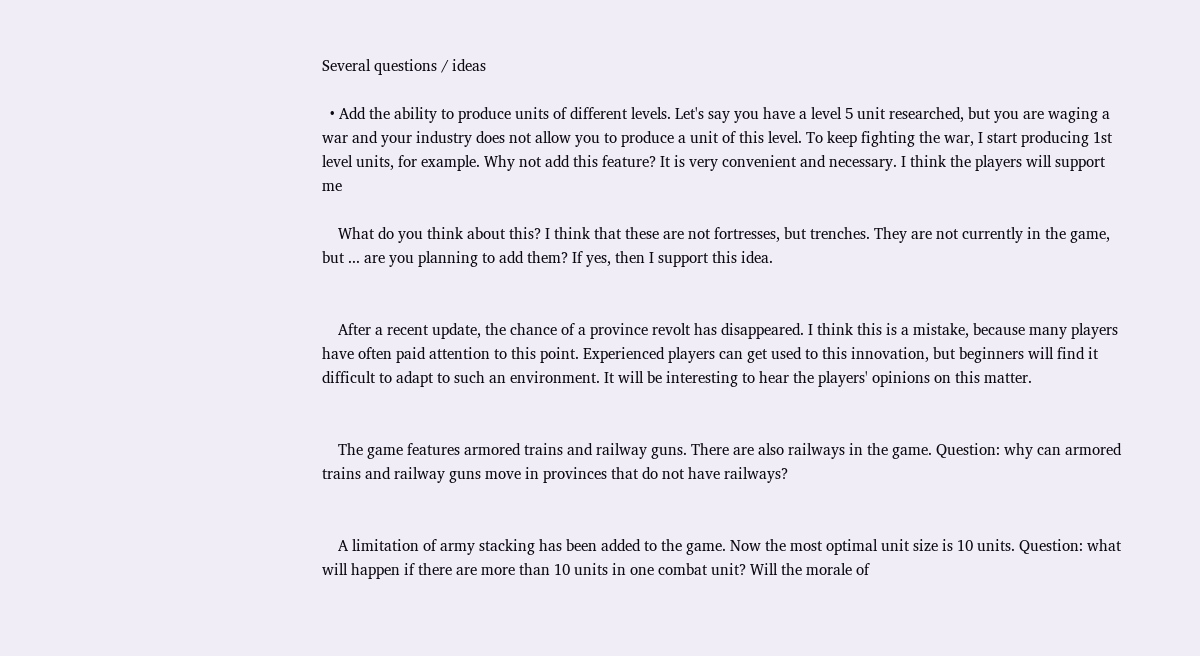Several questions / ideas

  • Add the ability to produce units of different levels. Let's say you have a level 5 unit researched, but you are waging a war and your industry does not allow you to produce a unit of this level. To keep fighting the war, I start producing 1st level units, for example. Why not add this feature? It is very convenient and necessary. I think the players will support me

    What do you think about this? I think that these are not fortresses, but trenches. They are not currently in the game, but ... are you planning to add them? If yes, then I support this idea.


    After a recent update, the chance of a province revolt has disappeared. I think this is a mistake, because many players have often paid attention to this point. Experienced players can get used to this innovation, but beginners will find it difficult to adapt to such an environment. It will be interesting to hear the players' opinions on this matter.


    The game features armored trains and railway guns. There are also railways in the game. Question: why can armored trains and railway guns move in provinces that do not have railways?


    A limitation of army stacking has been added to the game. Now the most optimal unit size is 10 units. Question: what will happen if there are more than 10 units in one combat unit? Will the morale of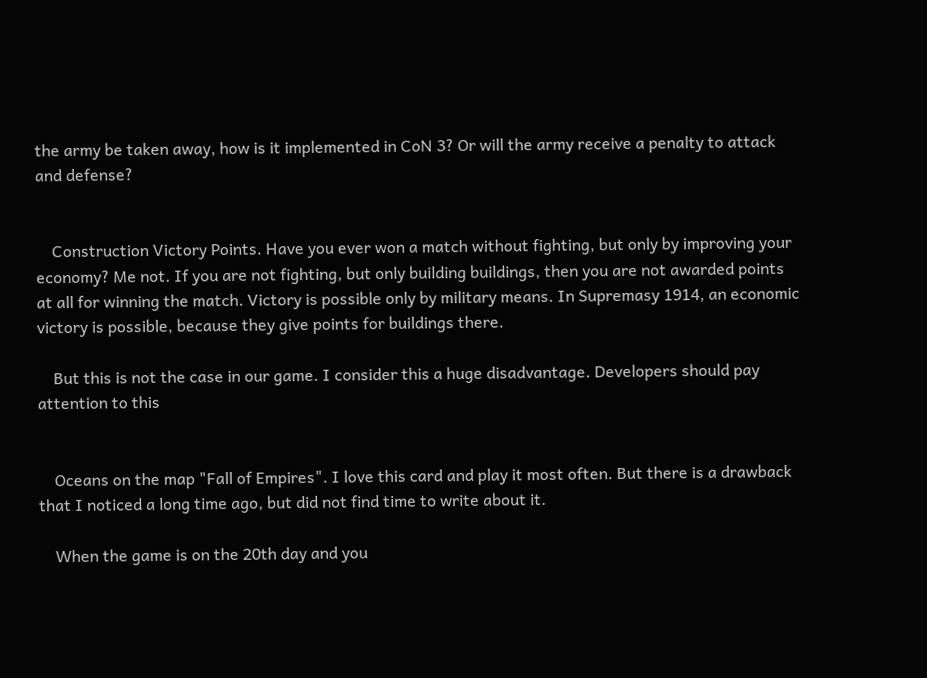the army be taken away, how is it implemented in CoN 3? Or will the army receive a penalty to attack and defense?


    Construction Victory Points. Have you ever won a match without fighting, but only by improving your economy? Me not. If you are not fighting, but only building buildings, then you are not awarded points at all for winning the match. Victory is possible only by military means. In Supremasy 1914, an economic victory is possible, because they give points for buildings there.

    But this is not the case in our game. I consider this a huge disadvantage. Developers should pay attention to this


    Oceans on the map "Fall of Empires". I love this card and play it most often. But there is a drawback that I noticed a long time ago, but did not find time to write about it.

    When the game is on the 20th day and you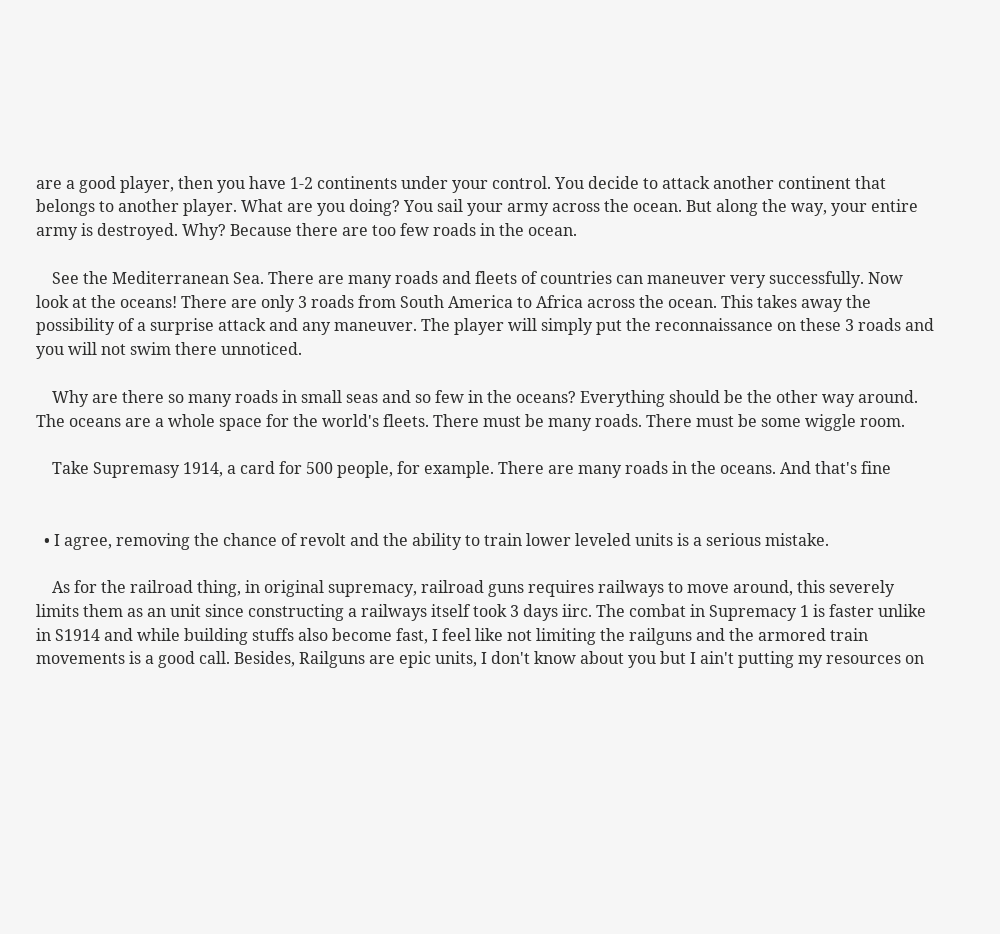are a good player, then you have 1-2 continents under your control. You decide to attack another continent that belongs to another player. What are you doing? You sail your army across the ocean. But along the way, your entire army is destroyed. Why? Because there are too few roads in the ocean.

    See the Mediterranean Sea. There are many roads and fleets of countries can maneuver very successfully. Now look at the oceans! There are only 3 roads from South America to Africa across the ocean. This takes away the possibility of a surprise attack and any maneuver. The player will simply put the reconnaissance on these 3 roads and you will not swim there unnoticed.

    Why are there so many roads in small seas and so few in the oceans? Everything should be the other way around. The oceans are a whole space for the world's fleets. There must be many roads. There must be some wiggle room.

    Take Supremasy 1914, a card for 500 people, for example. There are many roads in the oceans. And that's fine


  • I agree, removing the chance of revolt and the ability to train lower leveled units is a serious mistake.

    As for the railroad thing, in original supremacy, railroad guns requires railways to move around, this severely limits them as an unit since constructing a railways itself took 3 days iirc. The combat in Supremacy 1 is faster unlike in S1914 and while building stuffs also become fast, I feel like not limiting the railguns and the armored train movements is a good call. Besides, Railguns are epic units, I don't know about you but I ain't putting my resources on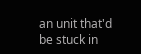an unit that'd be stuck in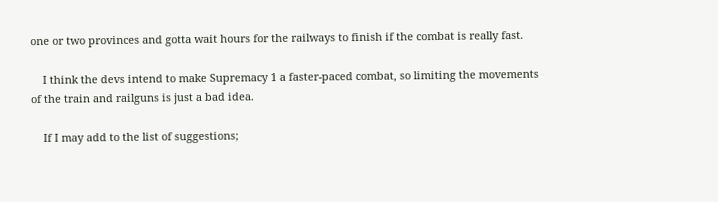one or two provinces and gotta wait hours for the railways to finish if the combat is really fast.

    I think the devs intend to make Supremacy 1 a faster-paced combat, so limiting the movements of the train and railguns is just a bad idea.

    If I may add to the list of suggestions;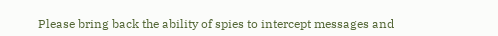Please bring back the ability of spies to intercept messages and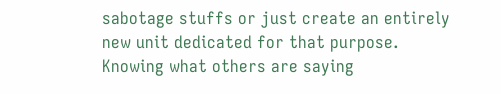sabotage stuffs or just create an entirely new unit dedicated for that purpose. Knowing what others are saying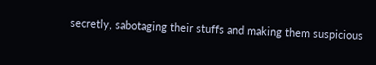secretly, sabotaging their stuffs and making them suspicious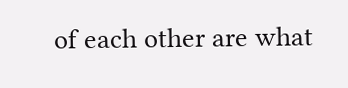of each other are what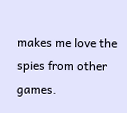makes me love the spies from other games.